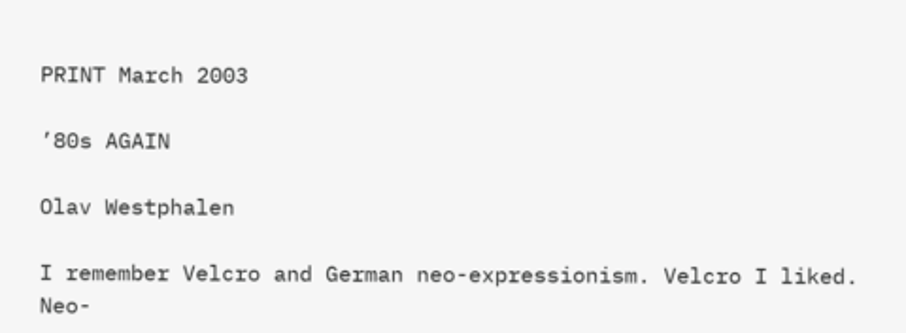PRINT March 2003

’80s AGAIN

Olav Westphalen

I remember Velcro and German neo-expressionism. Velcro I liked. Neo-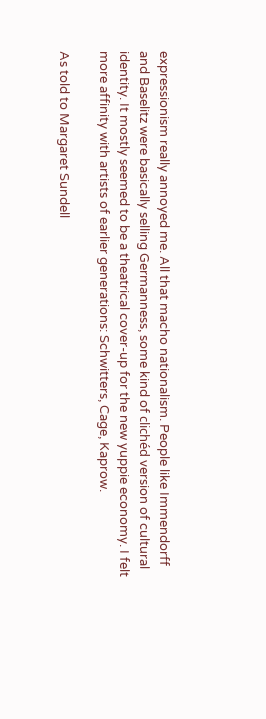expressionism really annoyed me. All that macho nationalism. People like Immendorff and Baselitz were basically selling Germanness, some kind of clichéd version of cultural identity. It mostly seemed to be a theatrical cover-up for the new yuppie economy. I felt more affinity with artists of earlier generations: Schwitters, Cage, Kaprow.

As told to Margaret Sundell